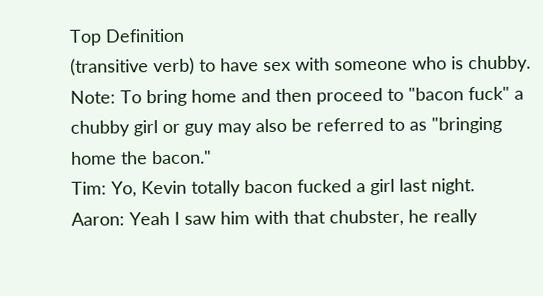Top Definition
(transitive verb) to have sex with someone who is chubby. Note: To bring home and then proceed to "bacon fuck" a chubby girl or guy may also be referred to as "bringing home the bacon."
Tim: Yo, Kevin totally bacon fucked a girl last night.
Aaron: Yeah I saw him with that chubster, he really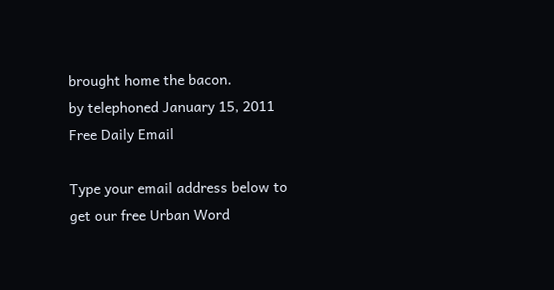brought home the bacon.
by telephoned January 15, 2011
Free Daily Email

Type your email address below to get our free Urban Word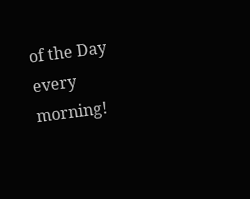of the Day every morning!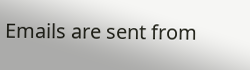Emails are sent from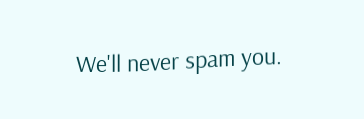We'll never spam you.